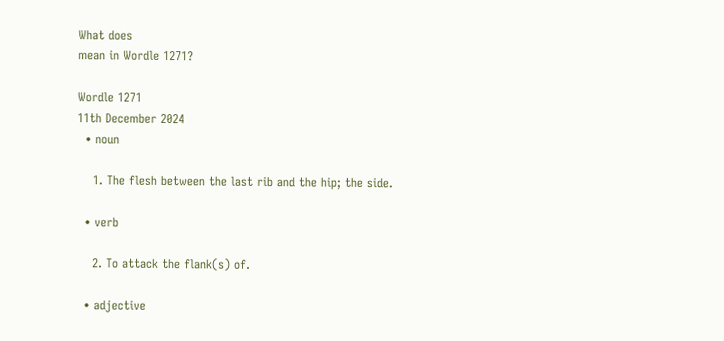What does
mean in Wordle 1271?

Wordle 1271
11th December 2024
  • noun

    1. The flesh between the last rib and the hip; the side.

  • verb

    2. To attack the flank(s) of.

  • adjective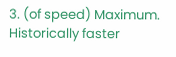3. (of speed) Maximum. Historically faster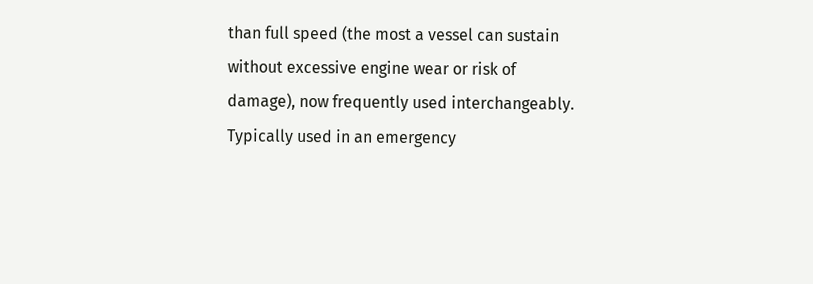than full speed (the most a vessel can sustain without excessive engine wear or risk of damage), now frequently used interchangeably. Typically used in an emergency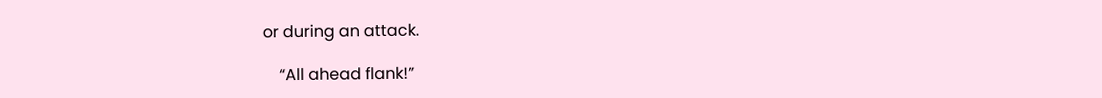or during an attack.

    “All ahead flank!”